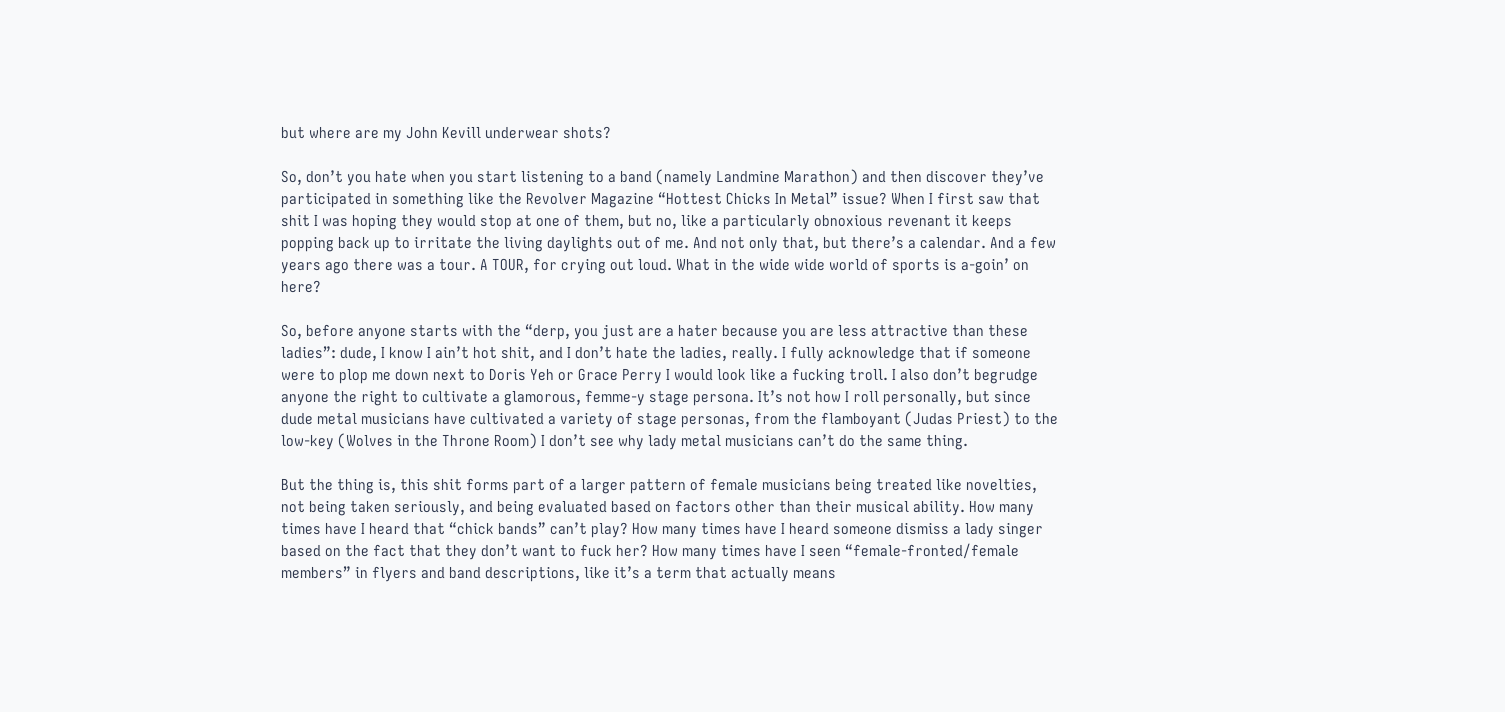but where are my John Kevill underwear shots?

So, don’t you hate when you start listening to a band (namely Landmine Marathon) and then discover they’ve participated in something like the Revolver Magazine “Hottest Chicks In Metal” issue? When I first saw that shit I was hoping they would stop at one of them, but no, like a particularly obnoxious revenant it keeps popping back up to irritate the living daylights out of me. And not only that, but there’s a calendar. And a few years ago there was a tour. A TOUR, for crying out loud. What in the wide wide world of sports is a-goin’ on here?

So, before anyone starts with the “derp, you just are a hater because you are less attractive than these ladies”: dude, I know I ain’t hot shit, and I don’t hate the ladies, really. I fully acknowledge that if someone were to plop me down next to Doris Yeh or Grace Perry I would look like a fucking troll. I also don’t begrudge anyone the right to cultivate a glamorous, femme-y stage persona. It’s not how I roll personally, but since dude metal musicians have cultivated a variety of stage personas, from the flamboyant (Judas Priest) to the low-key (Wolves in the Throne Room) I don’t see why lady metal musicians can’t do the same thing.

But the thing is, this shit forms part of a larger pattern of female musicians being treated like novelties, not being taken seriously, and being evaluated based on factors other than their musical ability. How many times have I heard that “chick bands” can’t play? How many times have I heard someone dismiss a lady singer based on the fact that they don’t want to fuck her? How many times have I seen “female-fronted/female members” in flyers and band descriptions, like it’s a term that actually means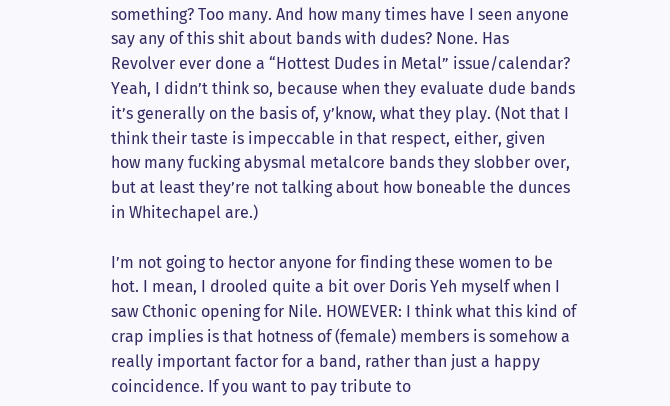something? Too many. And how many times have I seen anyone say any of this shit about bands with dudes? None. Has Revolver ever done a “Hottest Dudes in Metal” issue/calendar? Yeah, I didn’t think so, because when they evaluate dude bands it’s generally on the basis of, y’know, what they play. (Not that I think their taste is impeccable in that respect, either, given how many fucking abysmal metalcore bands they slobber over, but at least they’re not talking about how boneable the dunces in Whitechapel are.)

I’m not going to hector anyone for finding these women to be hot. I mean, I drooled quite a bit over Doris Yeh myself when I saw Cthonic opening for Nile. HOWEVER: I think what this kind of crap implies is that hotness of (female) members is somehow a really important factor for a band, rather than just a happy coincidence. If you want to pay tribute to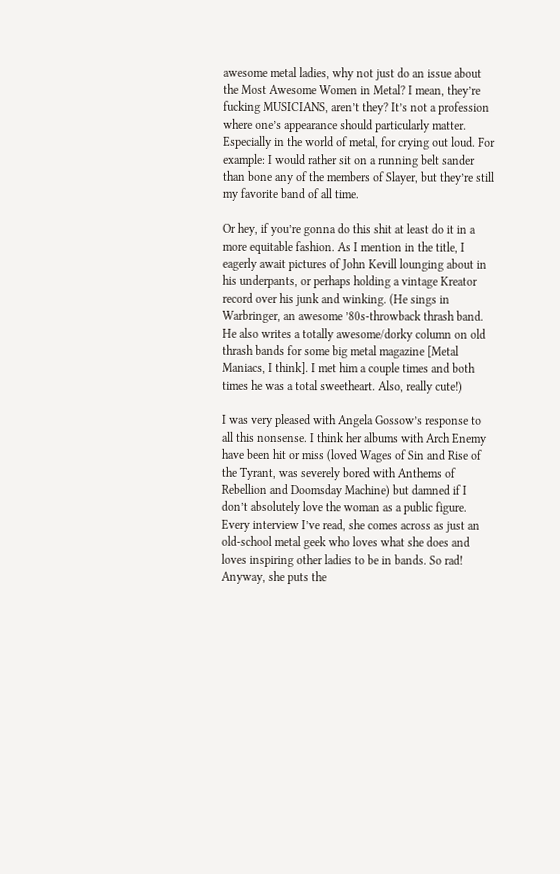awesome metal ladies, why not just do an issue about the Most Awesome Women in Metal? I mean, they’re fucking MUSICIANS, aren’t they? It’s not a profession where one’s appearance should particularly matter. Especially in the world of metal, for crying out loud. For example: I would rather sit on a running belt sander than bone any of the members of Slayer, but they’re still my favorite band of all time.

Or hey, if you’re gonna do this shit at least do it in a more equitable fashion. As I mention in the title, I eagerly await pictures of John Kevill lounging about in his underpants, or perhaps holding a vintage Kreator record over his junk and winking. (He sings in Warbringer, an awesome ’80s-throwback thrash band. He also writes a totally awesome/dorky column on old thrash bands for some big metal magazine [Metal Maniacs, I think]. I met him a couple times and both times he was a total sweetheart. Also, really cute!)

I was very pleased with Angela Gossow’s response to all this nonsense. I think her albums with Arch Enemy have been hit or miss (loved Wages of Sin and Rise of the Tyrant, was severely bored with Anthems of Rebellion and Doomsday Machine) but damned if I don’t absolutely love the woman as a public figure. Every interview I’ve read, she comes across as just an old-school metal geek who loves what she does and loves inspiring other ladies to be in bands. So rad! Anyway, she puts the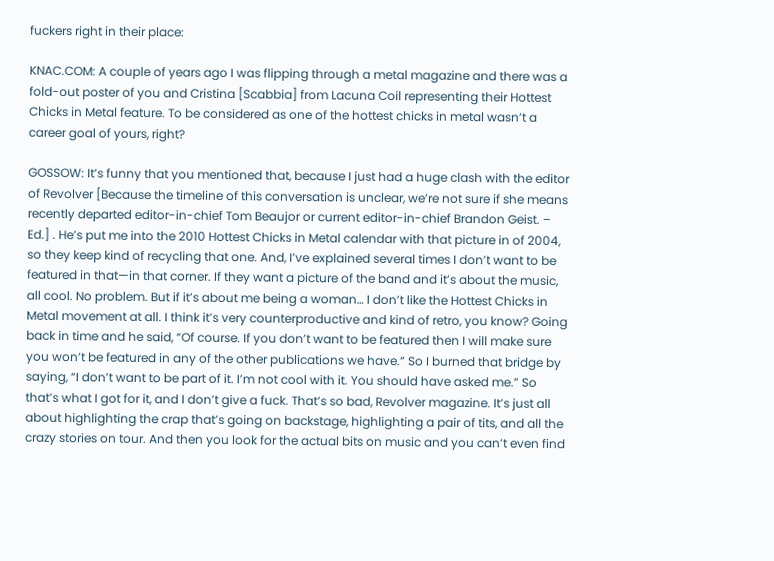fuckers right in their place:

KNAC.COM: A couple of years ago I was flipping through a metal magazine and there was a fold-out poster of you and Cristina [Scabbia] from Lacuna Coil representing their Hottest Chicks in Metal feature. To be considered as one of the hottest chicks in metal wasn’t a career goal of yours, right?

GOSSOW: It’s funny that you mentioned that, because I just had a huge clash with the editor of Revolver [Because the timeline of this conversation is unclear, we’re not sure if she means recently departed editor-in-chief Tom Beaujor or current editor-in-chief Brandon Geist. – Ed.] . He’s put me into the 2010 Hottest Chicks in Metal calendar with that picture in of 2004, so they keep kind of recycling that one. And, I’ve explained several times I don’t want to be featured in that—in that corner. If they want a picture of the band and it’s about the music, all cool. No problem. But if it’s about me being a woman… I don’t like the Hottest Chicks in Metal movement at all. I think it’s very counterproductive and kind of retro, you know? Going back in time and he said, “Of course. If you don’t want to be featured then I will make sure you won’t be featured in any of the other publications we have.” So I burned that bridge by saying, “I don’t want to be part of it. I’m not cool with it. You should have asked me.” So that’s what I got for it, and I don’t give a fuck. That’s so bad, Revolver magazine. It’s just all about highlighting the crap that’s going on backstage, highlighting a pair of tits, and all the crazy stories on tour. And then you look for the actual bits on music and you can’t even find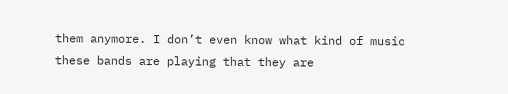them anymore. I don’t even know what kind of music these bands are playing that they are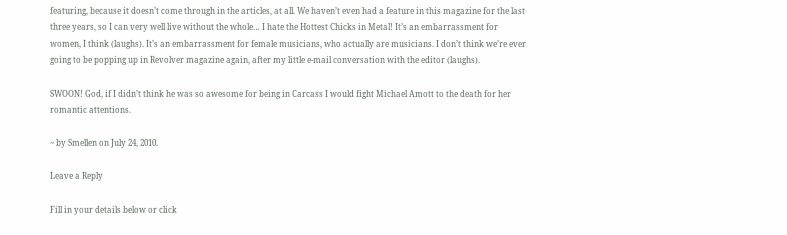featuring, because it doesn’t come through in the articles, at all. We haven’t even had a feature in this magazine for the last three years, so I can very well live without the whole… I hate the Hottest Chicks in Metal! It’s an embarrassment for women, I think (laughs). It’s an embarrassment for female musicians, who actually are musicians. I don’t think we’re ever going to be popping up in Revolver magazine again, after my little e-mail conversation with the editor (laughs).

SWOON! God, if I didn’t think he was so awesome for being in Carcass I would fight Michael Amott to the death for her romantic attentions.

~ by Smellen on July 24, 2010.

Leave a Reply

Fill in your details below or click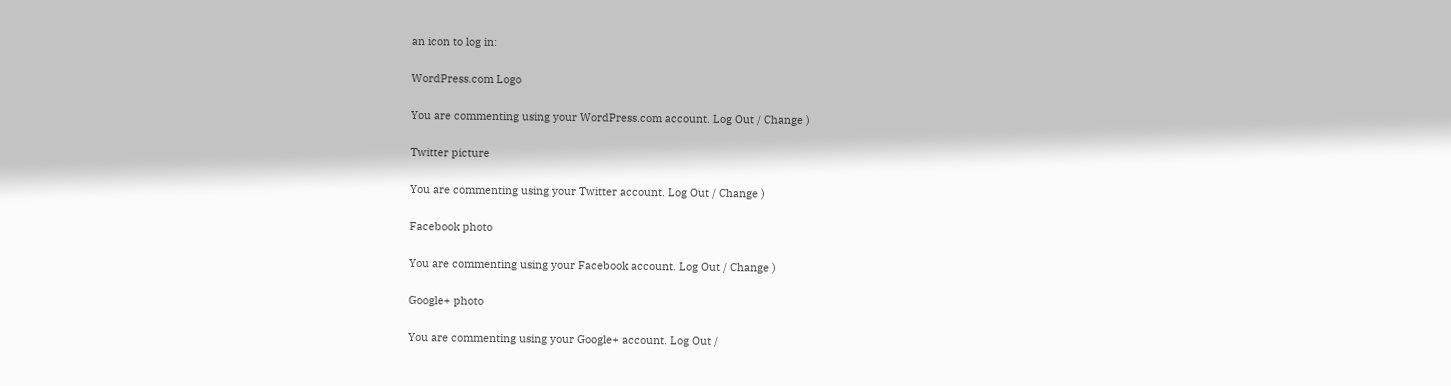an icon to log in:

WordPress.com Logo

You are commenting using your WordPress.com account. Log Out / Change )

Twitter picture

You are commenting using your Twitter account. Log Out / Change )

Facebook photo

You are commenting using your Facebook account. Log Out / Change )

Google+ photo

You are commenting using your Google+ account. Log Out /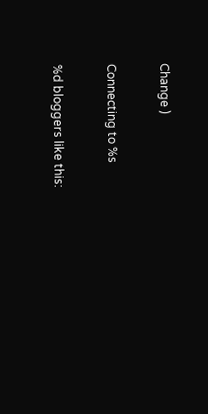Change )

Connecting to %s

%d bloggers like this: